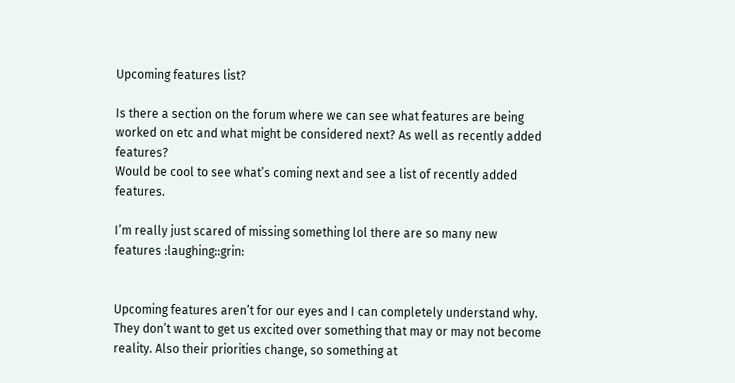Upcoming features list?

Is there a section on the forum where we can see what features are being worked on etc and what might be considered next? As well as recently added features?
Would be cool to see what’s coming next and see a list of recently added features.

I’m really just scared of missing something lol there are so many new features :laughing::grin:


Upcoming features aren’t for our eyes and I can completely understand why. They don’t want to get us excited over something that may or may not become reality. Also their priorities change, so something at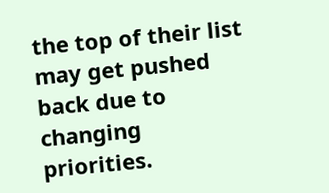the top of their list may get pushed back due to changing priorities.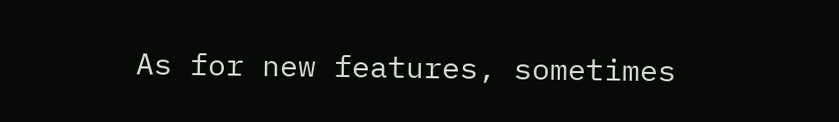As for new features, sometimes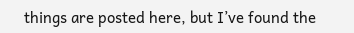things are posted here, but I’ve found the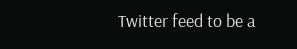Twitter feed to be a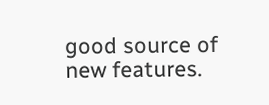good source of new features.